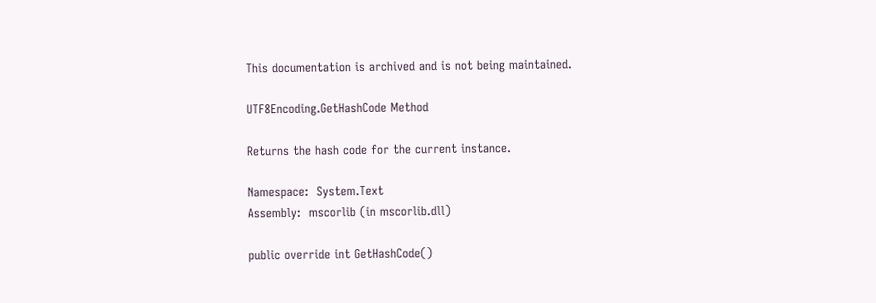This documentation is archived and is not being maintained.

UTF8Encoding.GetHashCode Method

Returns the hash code for the current instance.

Namespace:  System.Text
Assembly:  mscorlib (in mscorlib.dll)

public override int GetHashCode()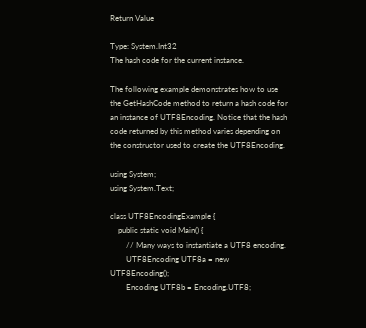Return Value

Type: System.Int32
The hash code for the current instance.

The following example demonstrates how to use the GetHashCode method to return a hash code for an instance of UTF8Encoding. Notice that the hash code returned by this method varies depending on the constructor used to create the UTF8Encoding.

using System;
using System.Text;

class UTF8EncodingExample {
    public static void Main() {
        // Many ways to instantiate a UTF8 encoding.
        UTF8Encoding UTF8a = new UTF8Encoding();
        Encoding UTF8b = Encoding.UTF8;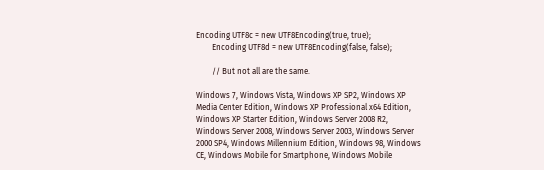Encoding UTF8c = new UTF8Encoding(true, true);
        Encoding UTF8d = new UTF8Encoding(false, false);

        // But not all are the same.

Windows 7, Windows Vista, Windows XP SP2, Windows XP Media Center Edition, Windows XP Professional x64 Edition, Windows XP Starter Edition, Windows Server 2008 R2, Windows Server 2008, Windows Server 2003, Windows Server 2000 SP4, Windows Millennium Edition, Windows 98, Windows CE, Windows Mobile for Smartphone, Windows Mobile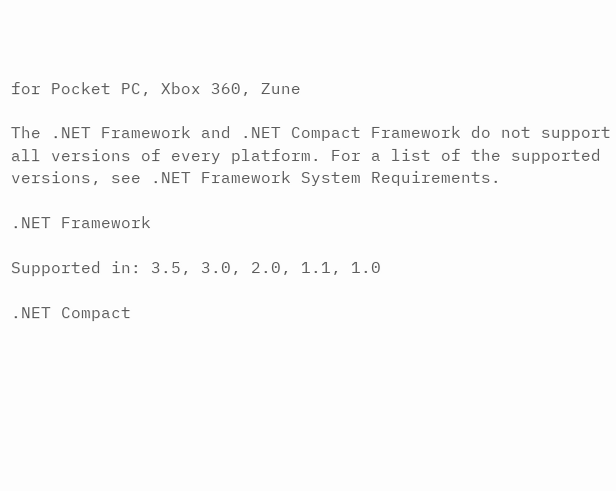for Pocket PC, Xbox 360, Zune

The .NET Framework and .NET Compact Framework do not support all versions of every platform. For a list of the supported versions, see .NET Framework System Requirements.

.NET Framework

Supported in: 3.5, 3.0, 2.0, 1.1, 1.0

.NET Compact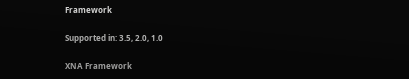Framework

Supported in: 3.5, 2.0, 1.0

XNA Framework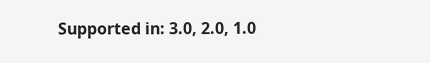Supported in: 3.0, 2.0, 1.0